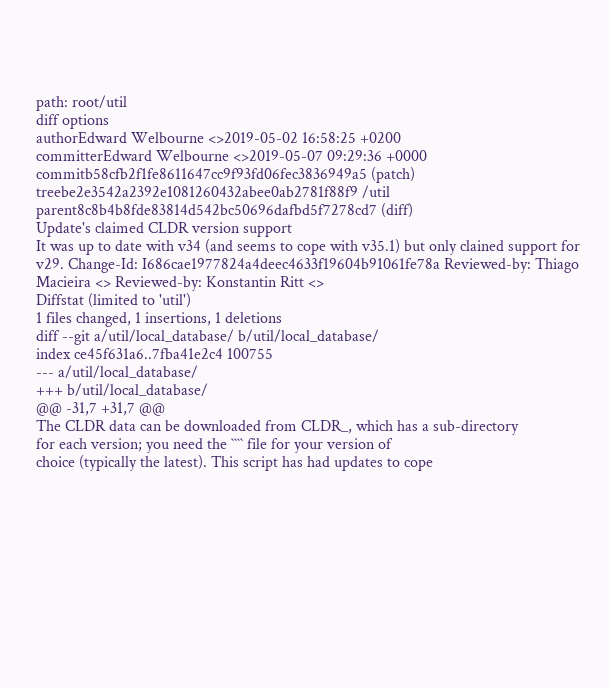path: root/util
diff options
authorEdward Welbourne <>2019-05-02 16:58:25 +0200
committerEdward Welbourne <>2019-05-07 09:29:36 +0000
commitb58cfb2f1fe8611647cc9f93fd06fec3836949a5 (patch)
treebe2e3542a2392e1081260432abee0ab2781f88f9 /util
parent8c8b4b8fde83814d542bc50696dafbd5f7278cd7 (diff)
Update's claimed CLDR version support
It was up to date with v34 (and seems to cope with v35.1) but only clained support for v29. Change-Id: I686cae1977824a4deec4633f19604b91061fe78a Reviewed-by: Thiago Macieira <> Reviewed-by: Konstantin Ritt <>
Diffstat (limited to 'util')
1 files changed, 1 insertions, 1 deletions
diff --git a/util/local_database/ b/util/local_database/
index ce45f631a6..7fba41e2c4 100755
--- a/util/local_database/
+++ b/util/local_database/
@@ -31,7 +31,7 @@
The CLDR data can be downloaded from CLDR_, which has a sub-directory
for each version; you need the ```` file for your version of
choice (typically the latest). This script has had updates to cope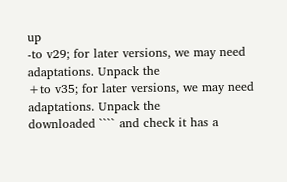up
-to v29; for later versions, we may need adaptations. Unpack the
+to v35; for later versions, we may need adaptations. Unpack the
downloaded ```` and check it has a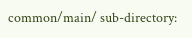common/main/ sub-directory: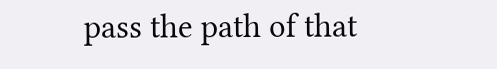pass the path of that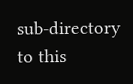sub-directory to this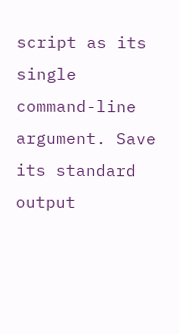script as its single
command-line argument. Save its standard output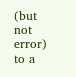(but not error) to a